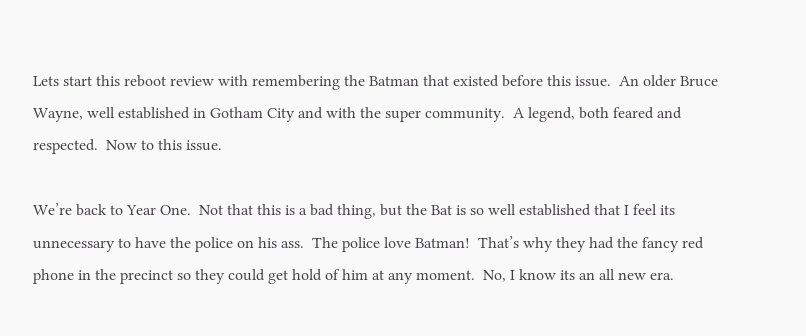Lets start this reboot review with remembering the Batman that existed before this issue.  An older Bruce Wayne, well established in Gotham City and with the super community.  A legend, both feared and respected.  Now to this issue.

We’re back to Year One.  Not that this is a bad thing, but the Bat is so well established that I feel its unnecessary to have the police on his ass.  The police love Batman!  That’s why they had the fancy red phone in the precinct so they could get hold of him at any moment.  No, I know its an all new era.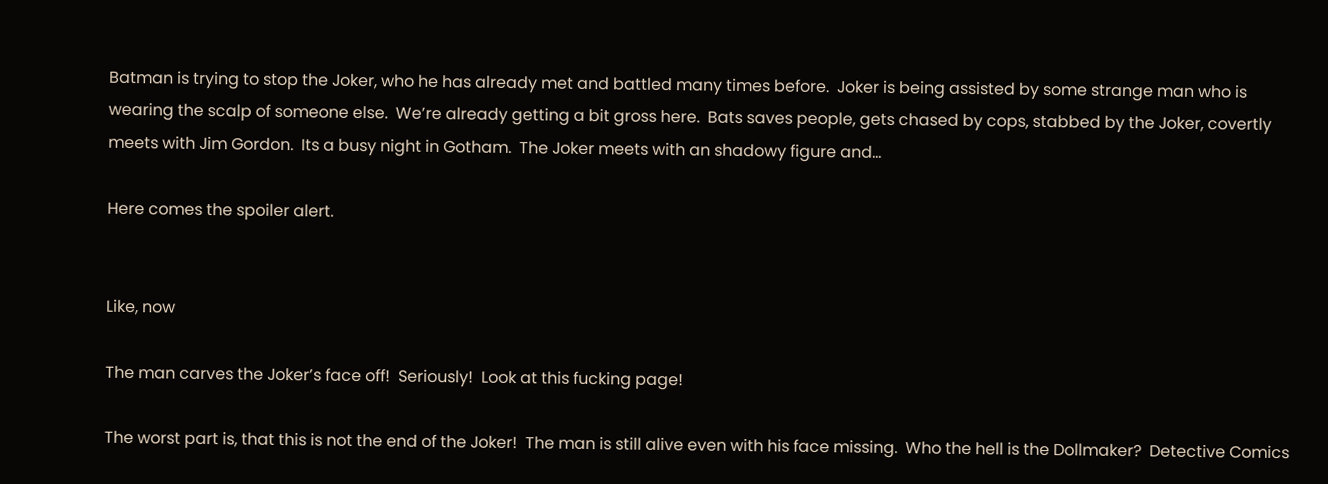Batman is trying to stop the Joker, who he has already met and battled many times before.  Joker is being assisted by some strange man who is wearing the scalp of someone else.  We’re already getting a bit gross here.  Bats saves people, gets chased by cops, stabbed by the Joker, covertly meets with Jim Gordon.  Its a busy night in Gotham.  The Joker meets with an shadowy figure and…

Here comes the spoiler alert.


Like, now

The man carves the Joker’s face off!  Seriously!  Look at this fucking page!

The worst part is, that this is not the end of the Joker!  The man is still alive even with his face missing.  Who the hell is the Dollmaker?  Detective Comics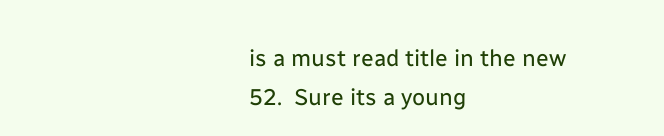is a must read title in the new 52.  Sure its a young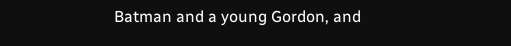Batman and a young Gordon, and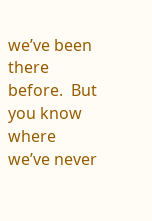we’ve been there before.  But you know where we’ve never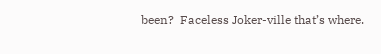been?  Faceless Joker-ville that’s where.